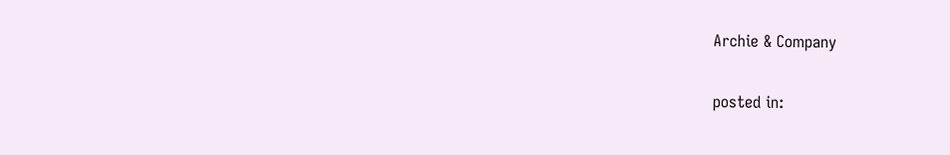Archie & Company

posted in: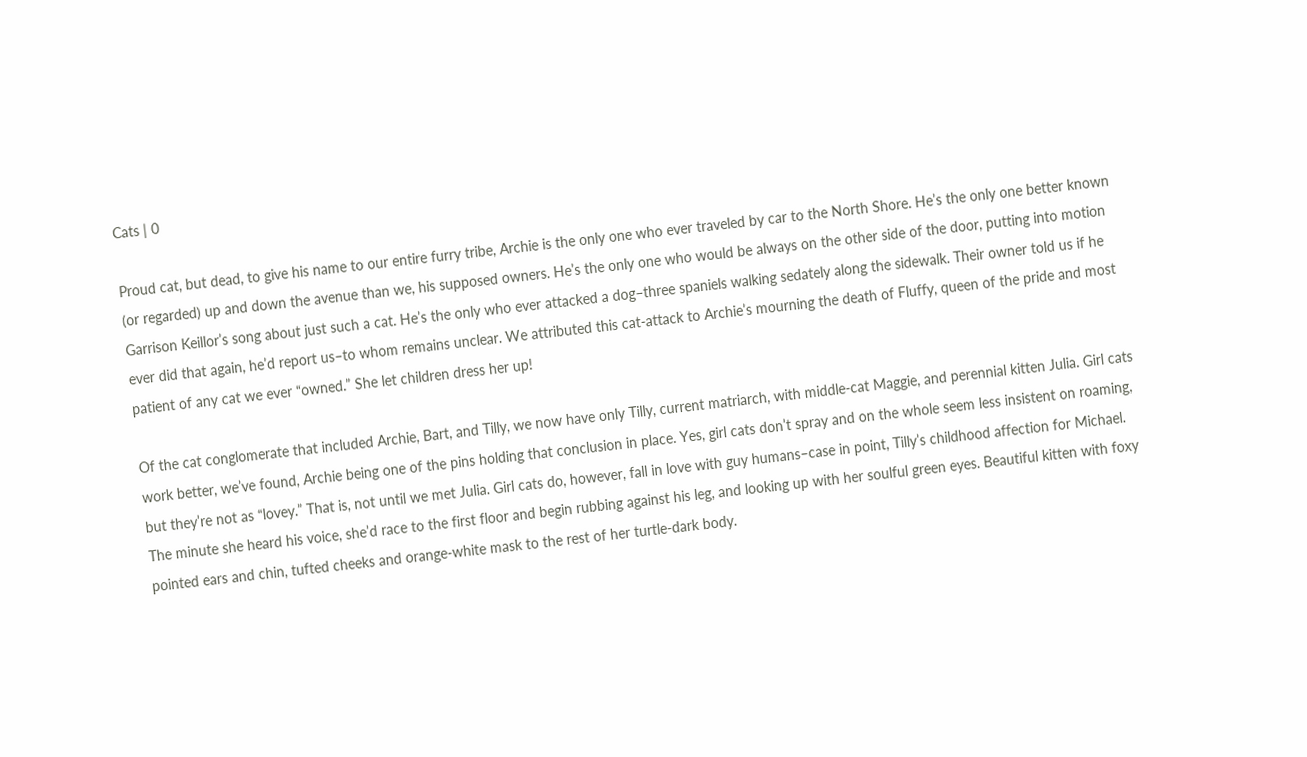Cats | 0

Proud cat, but dead, to give his name to our entire furry tribe, Archie is the only one who ever traveled by car to the North Shore. He’s the only one better known (or regarded) up and down the avenue than we, his supposed owners. He’s the only one who would be always on the other side of the door, putting into motion Garrison Keillor’s song about just such a cat. He’s the only who ever attacked a dog–three spaniels walking sedately along the sidewalk. Their owner told us if he ever did that again, he’d report us–to whom remains unclear. We attributed this cat-attack to Archie’s mourning the death of Fluffy, queen of the pride and most patient of any cat we ever “owned.” She let children dress her up!

Of the cat conglomerate that included Archie, Bart, and Tilly, we now have only Tilly, current matriarch, with middle-cat Maggie, and perennial kitten Julia. Girl cats work better, we’ve found, Archie being one of the pins holding that conclusion in place. Yes, girl cats don’t spray and on the whole seem less insistent on roaming, but they’re not as “lovey.” That is, not until we met Julia. Girl cats do, however, fall in love with guy humans–case in point, Tilly’s childhood affection for Michael. The minute she heard his voice, she’d race to the first floor and begin rubbing against his leg, and looking up with her soulful green eyes. Beautiful kitten with foxy pointed ears and chin, tufted cheeks and orange-white mask to the rest of her turtle-dark body.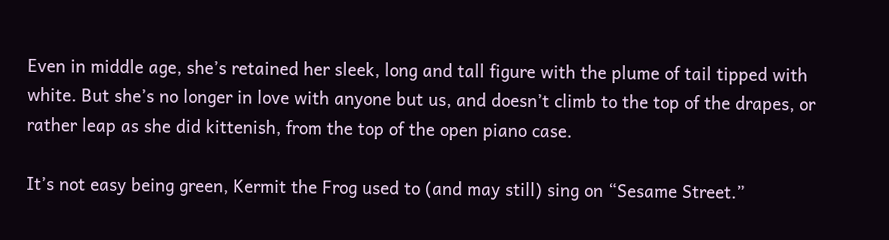Even in middle age, she’s retained her sleek, long and tall figure with the plume of tail tipped with white. But she’s no longer in love with anyone but us, and doesn’t climb to the top of the drapes, or rather leap as she did kittenish, from the top of the open piano case.

It’s not easy being green, Kermit the Frog used to (and may still) sing on “Sesame Street.”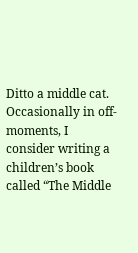Ditto a middle cat. Occasionally in off-moments, I consider writing a children’s book called “The Middle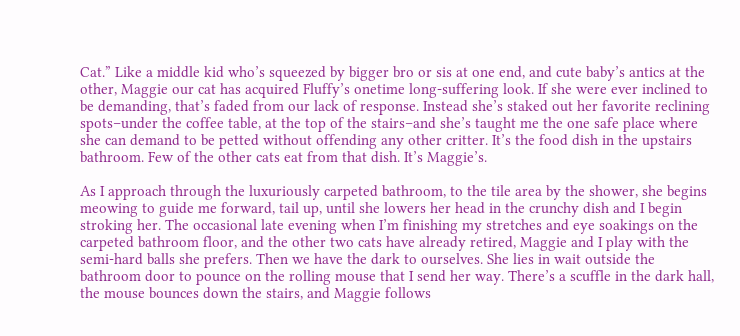Cat.” Like a middle kid who’s squeezed by bigger bro or sis at one end, and cute baby’s antics at the other, Maggie our cat has acquired Fluffy’s onetime long-suffering look. If she were ever inclined to be demanding, that’s faded from our lack of response. Instead she’s staked out her favorite reclining spots–under the coffee table, at the top of the stairs–and she’s taught me the one safe place where she can demand to be petted without offending any other critter. It’s the food dish in the upstairs bathroom. Few of the other cats eat from that dish. It’s Maggie’s.

As I approach through the luxuriously carpeted bathroom, to the tile area by the shower, she begins meowing to guide me forward, tail up, until she lowers her head in the crunchy dish and I begin stroking her. The occasional late evening when I’m finishing my stretches and eye soakings on the carpeted bathroom floor, and the other two cats have already retired, Maggie and I play with the semi-hard balls she prefers. Then we have the dark to ourselves. She lies in wait outside the bathroom door to pounce on the rolling mouse that I send her way. There’s a scuffle in the dark hall, the mouse bounces down the stairs, and Maggie follows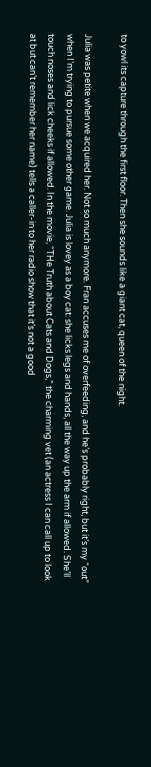to yowl its capture through the first floor. Then she sounds like a giant cat, queen of the night.

Julia was petite when we acquired her. Not so much anymore. Fran accuses me of overfeeding, and he’s probably right, but it’s my “out” when I’m trying to pursue some other game. Julia is lovey as a boy cat: she licks legs and hands, all the way up the arm if allowed. She’ll touch noses and lick cheeks if allowed. In the movie, “THe Truth about Cats and Dogs,” the charming vet (an actress I can call up to look at but can’t remember her name) tells a caller-in to her radio show that it’s not a good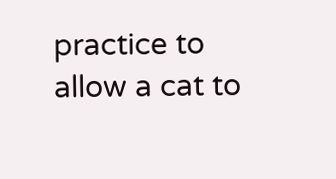practice to allow a cat to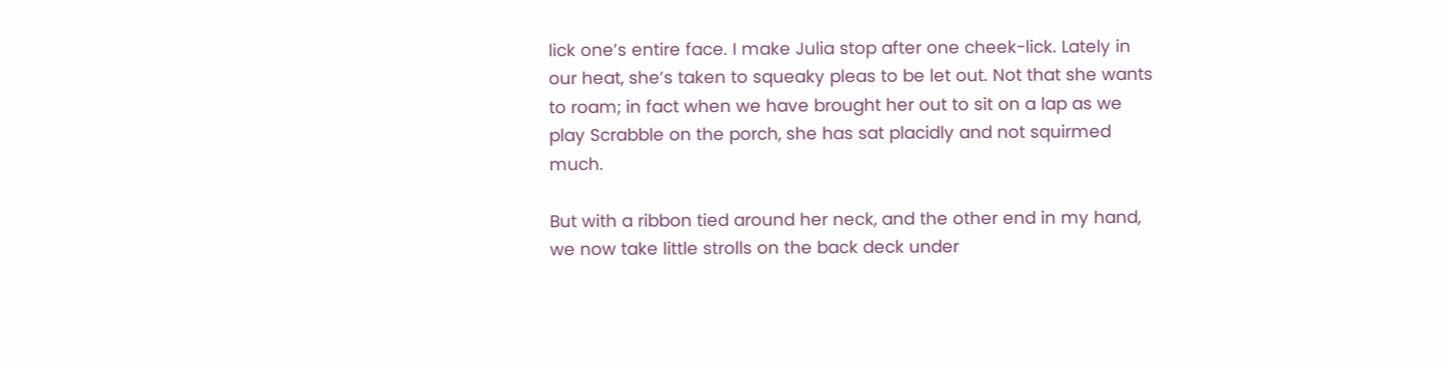lick one’s entire face. I make Julia stop after one cheek-lick. Lately in our heat, she’s taken to squeaky pleas to be let out. Not that she wants to roam; in fact when we have brought her out to sit on a lap as we play Scrabble on the porch, she has sat placidly and not squirmed much.

But with a ribbon tied around her neck, and the other end in my hand, we now take little strolls on the back deck under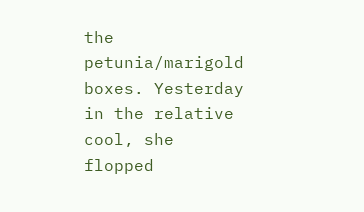the petunia/marigold boxes. Yesterday in the relative cool, she flopped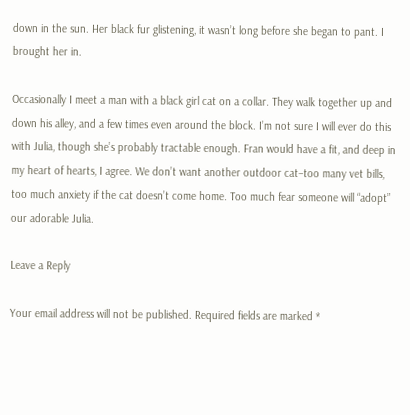down in the sun. Her black fur glistening, it wasn’t long before she began to pant. I brought her in.

Occasionally I meet a man with a black girl cat on a collar. They walk together up and down his alley, and a few times even around the block. I’m not sure I will ever do this with Julia, though she’s probably tractable enough. Fran would have a fit, and deep in my heart of hearts, I agree. We don’t want another outdoor cat–too many vet bills, too much anxiety if the cat doesn’t come home. Too much fear someone will “adopt” our adorable Julia.

Leave a Reply

Your email address will not be published. Required fields are marked *